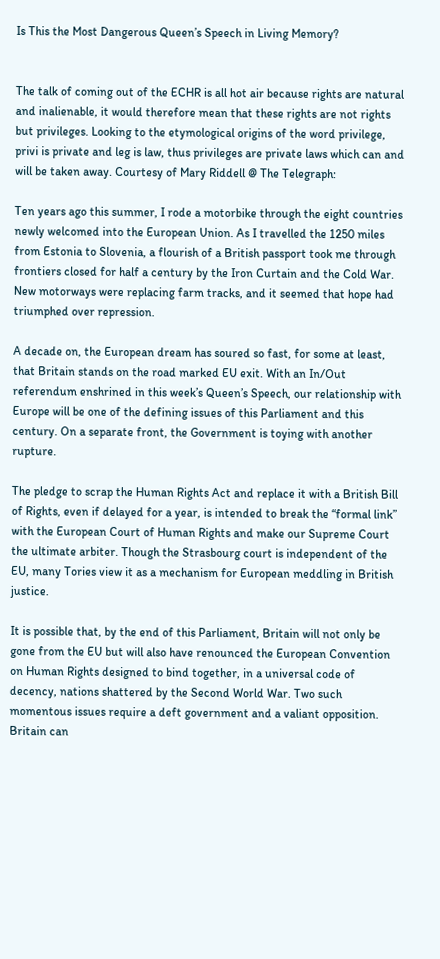Is This the Most Dangerous Queen’s Speech in Living Memory?


The talk of coming out of the ECHR is all hot air because rights are natural and inalienable, it would therefore mean that these rights are not rights but privileges. Looking to the etymological origins of the word privilege, privi is private and leg is law, thus privileges are private laws which can and will be taken away. Courtesy of Mary Riddell @ The Telegraph:

Ten years ago this summer, I rode a motorbike through the eight countries newly welcomed into the European Union. As I travelled the 1250 miles from Estonia to Slovenia, a flourish of a British passport took me through frontiers closed for half a century by the Iron Curtain and the Cold War. New motorways were replacing farm tracks, and it seemed that hope had triumphed over repression.

A decade on, the European dream has soured so fast, for some at least, that Britain stands on the road marked EU exit. With an In/Out referendum enshrined in this week’s Queen’s Speech, our relationship with Europe will be one of the defining issues of this Parliament and this century. On a separate front, the Government is toying with another rupture.

The pledge to scrap the Human Rights Act and replace it with a British Bill of Rights, even if delayed for a year, is intended to break the “formal link” with the European Court of Human Rights and make our Supreme Court the ultimate arbiter. Though the Strasbourg court is independent of the EU, many Tories view it as a mechanism for European meddling in British justice.

It is possible that, by the end of this Parliament, Britain will not only be gone from the EU but will also have renounced the European Convention on Human Rights designed to bind together, in a universal code of decency, nations shattered by the Second World War. Two such momentous issues require a deft government and a valiant opposition. Britain can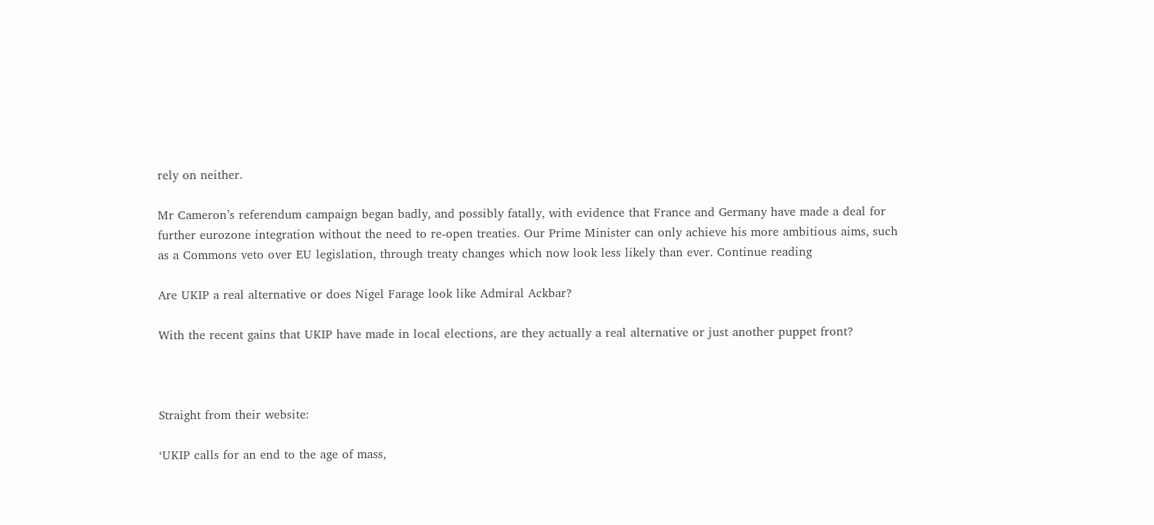rely on neither.

Mr Cameron’s referendum campaign began badly, and possibly fatally, with evidence that France and Germany have made a deal for further eurozone integration without the need to re-open treaties. Our Prime Minister can only achieve his more ambitious aims, such as a Commons veto over EU legislation, through treaty changes which now look less likely than ever. Continue reading

Are UKIP a real alternative or does Nigel Farage look like Admiral Ackbar?

With the recent gains that UKIP have made in local elections, are they actually a real alternative or just another puppet front?



Straight from their website:

‘UKIP calls for an end to the age of mass,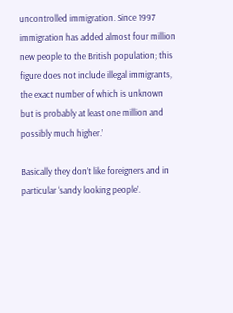uncontrolled immigration. Since 1997 immigration has added almost four million new people to the British population; this figure does not include illegal immigrants, the exact number of which is unknown but is probably at least one million and possibly much higher.’

Basically they don’t like foreigners and in particular ‘sandy looking people’.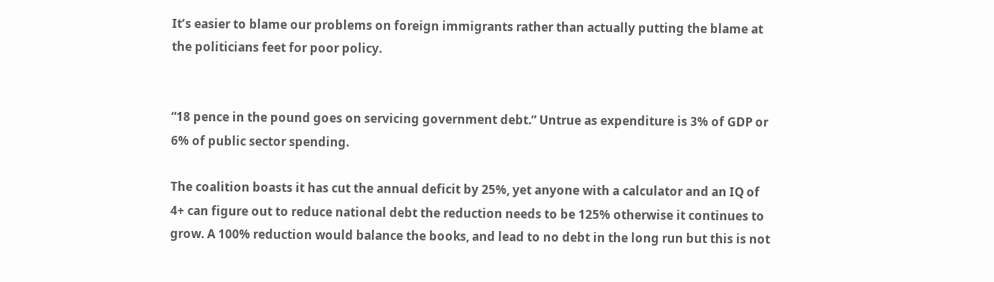It’s easier to blame our problems on foreign immigrants rather than actually putting the blame at the politicians feet for poor policy.


“18 pence in the pound goes on servicing government debt.” Untrue as expenditure is 3% of GDP or 6% of public sector spending.

The coalition boasts it has cut the annual deficit by 25%, yet anyone with a calculator and an IQ of 4+ can figure out to reduce national debt the reduction needs to be 125% otherwise it continues to grow. A 100% reduction would balance the books, and lead to no debt in the long run but this is not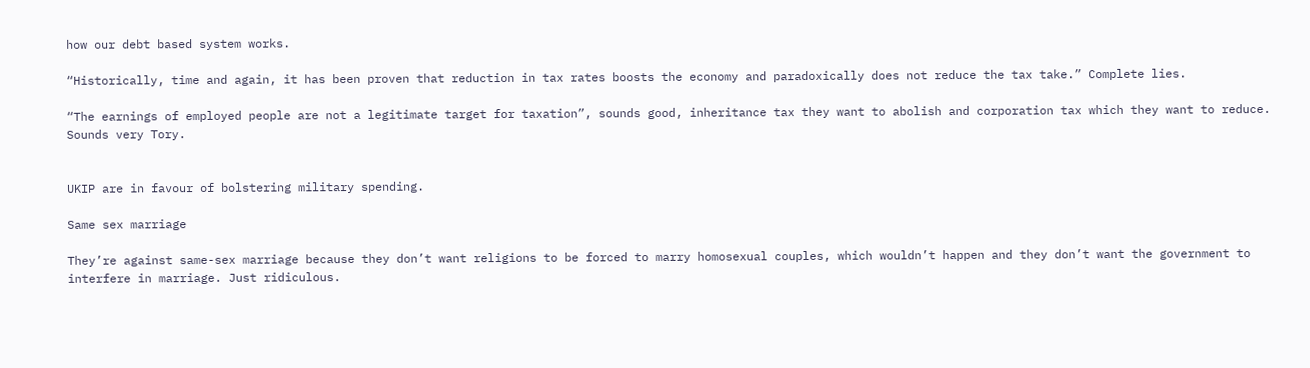how our debt based system works.

“Historically, time and again, it has been proven that reduction in tax rates boosts the economy and paradoxically does not reduce the tax take.” Complete lies.

“The earnings of employed people are not a legitimate target for taxation”, sounds good, inheritance tax they want to abolish and corporation tax which they want to reduce. Sounds very Tory.


UKIP are in favour of bolstering military spending.

Same sex marriage

They’re against same-sex marriage because they don’t want religions to be forced to marry homosexual couples, which wouldn’t happen and they don’t want the government to interfere in marriage. Just ridiculous.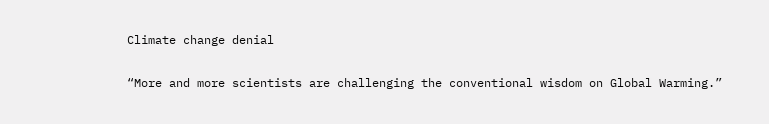Climate change denial

“More and more scientists are challenging the conventional wisdom on Global Warming.”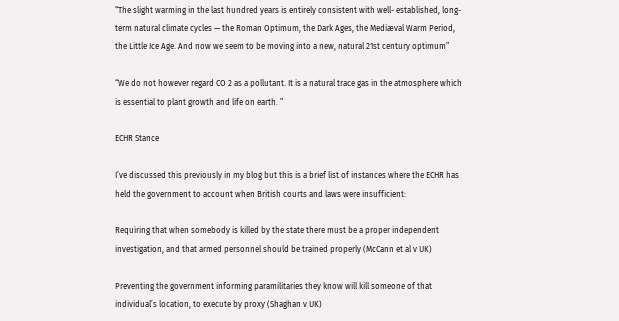“The slight warming in the last hundred years is entirely consistent with well- established, long-term natural climate cycles — the Roman Optimum, the Dark Ages, the Mediæval Warm Period, the Little Ice Age. And now we seem to be moving into a new, natural 21st century optimum”

“We do not however regard CO 2 as a pollutant. It is a natural trace gas in the atmosphere which is essential to plant growth and life on earth. ”

ECHR Stance

I’ve discussed this previously in my blog but this is a brief list of instances where the ECHR has held the government to account when British courts and laws were insufficient:

Requiring that when somebody is killed by the state there must be a proper independent investigation, and that armed personnel should be trained properly (McCann et al v UK)

Preventing the government informing paramilitaries they know will kill someone of that individual’s location, to execute by proxy (Shaghan v UK)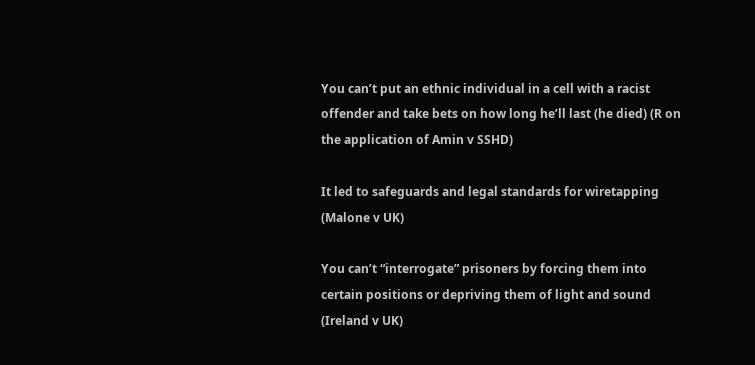You can’t put an ethnic individual in a cell with a racist offender and take bets on how long he’ll last (he died) (R on the application of Amin v SSHD)

It led to safeguards and legal standards for wiretapping (Malone v UK)

You can’t “interrogate” prisoners by forcing them into certain positions or depriving them of light and sound (Ireland v UK)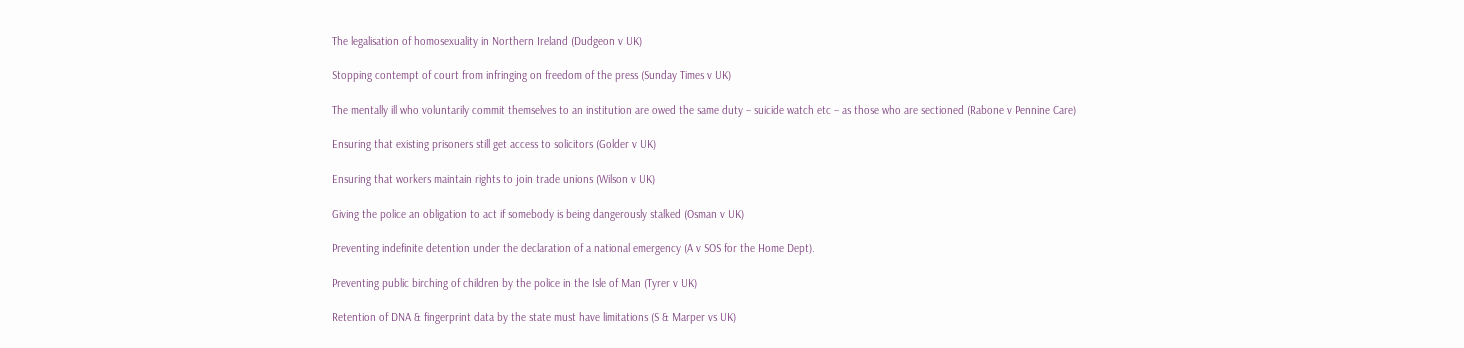The legalisation of homosexuality in Northern Ireland (Dudgeon v UK)

Stopping contempt of court from infringing on freedom of the press (Sunday Times v UK)

The mentally ill who voluntarily commit themselves to an institution are owed the same duty – suicide watch etc – as those who are sectioned (Rabone v Pennine Care)

Ensuring that existing prisoners still get access to solicitors (Golder v UK)

Ensuring that workers maintain rights to join trade unions (Wilson v UK)

Giving the police an obligation to act if somebody is being dangerously stalked (Osman v UK)

Preventing indefinite detention under the declaration of a national emergency (A v SOS for the Home Dept).

Preventing public birching of children by the police in the Isle of Man (Tyrer v UK)

Retention of DNA & fingerprint data by the state must have limitations (S & Marper vs UK)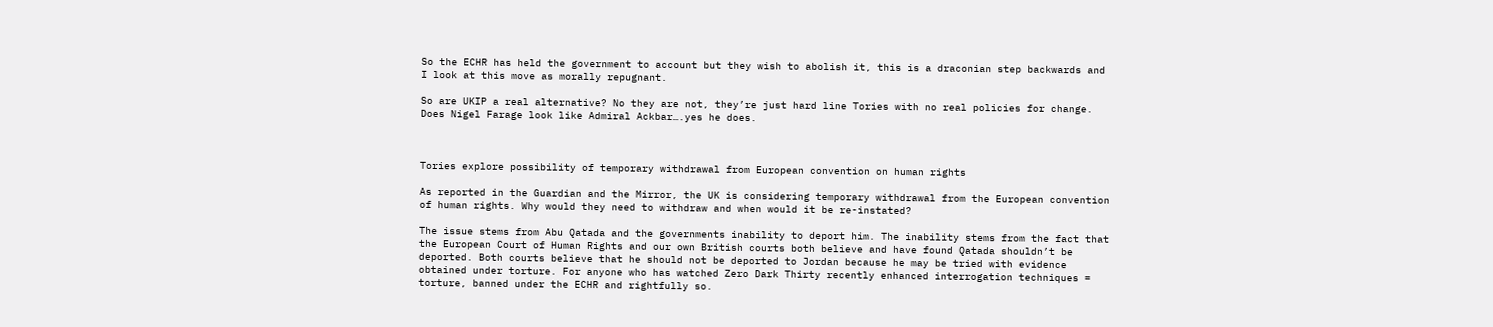So the ECHR has held the government to account but they wish to abolish it, this is a draconian step backwards and I look at this move as morally repugnant.

So are UKIP a real alternative? No they are not, they’re just hard line Tories with no real policies for change. Does Nigel Farage look like Admiral Ackbar….yes he does.



Tories explore possibility of temporary withdrawal from European convention on human rights

As reported in the Guardian and the Mirror, the UK is considering temporary withdrawal from the European convention of human rights. Why would they need to withdraw and when would it be re-instated?

The issue stems from Abu Qatada and the governments inability to deport him. The inability stems from the fact that the European Court of Human Rights and our own British courts both believe and have found Qatada shouldn’t be deported. Both courts believe that he should not be deported to Jordan because he may be tried with evidence obtained under torture. For anyone who has watched Zero Dark Thirty recently enhanced interrogation techniques = torture, banned under the ECHR and rightfully so.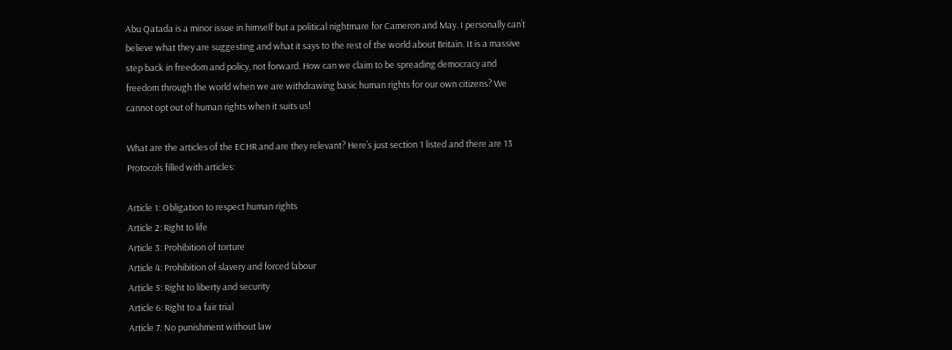Abu Qatada is a minor issue in himself but a political nightmare for Cameron and May. I personally can’t believe what they are suggesting and what it says to the rest of the world about Britain. It is a massive step back in freedom and policy, not forward. How can we claim to be spreading democracy and freedom through the world when we are withdrawing basic human rights for our own citizens? We cannot opt out of human rights when it suits us!

What are the articles of the ECHR and are they relevant? Here’s just section 1 listed and there are 13 Protocols filled with articles:

Article 1: Obligation to respect human rights
Article 2: Right to life
Article 3: Prohibition of torture
Article 4: Prohibition of slavery and forced labour
Article 5: Right to liberty and security
Article 6: Right to a fair trial
Article 7: No punishment without law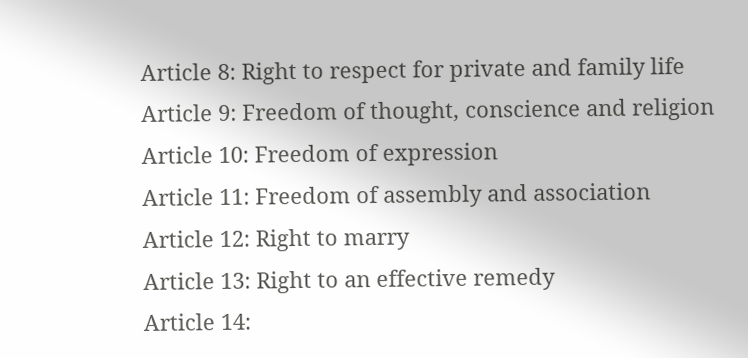Article 8: Right to respect for private and family life
Article 9: Freedom of thought, conscience and religion
Article 10: Freedom of expression
Article 11: Freedom of assembly and association
Article 12: Right to marry
Article 13: Right to an effective remedy
Article 14: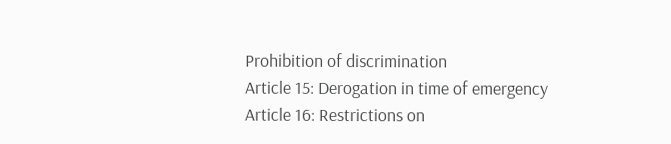Prohibition of discrimination
Article 15: Derogation in time of emergency
Article 16: Restrictions on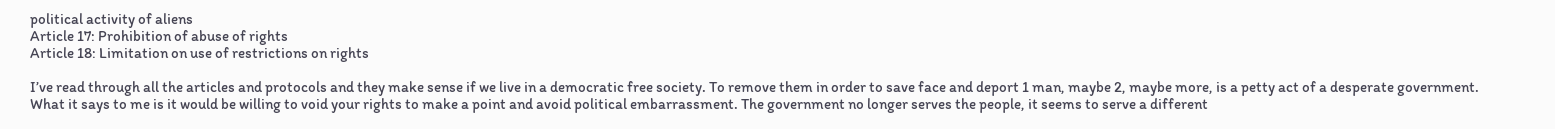political activity of aliens
Article 17: Prohibition of abuse of rights
Article 18: Limitation on use of restrictions on rights

I’ve read through all the articles and protocols and they make sense if we live in a democratic free society. To remove them in order to save face and deport 1 man, maybe 2, maybe more, is a petty act of a desperate government. What it says to me is it would be willing to void your rights to make a point and avoid political embarrassment. The government no longer serves the people, it seems to serve a different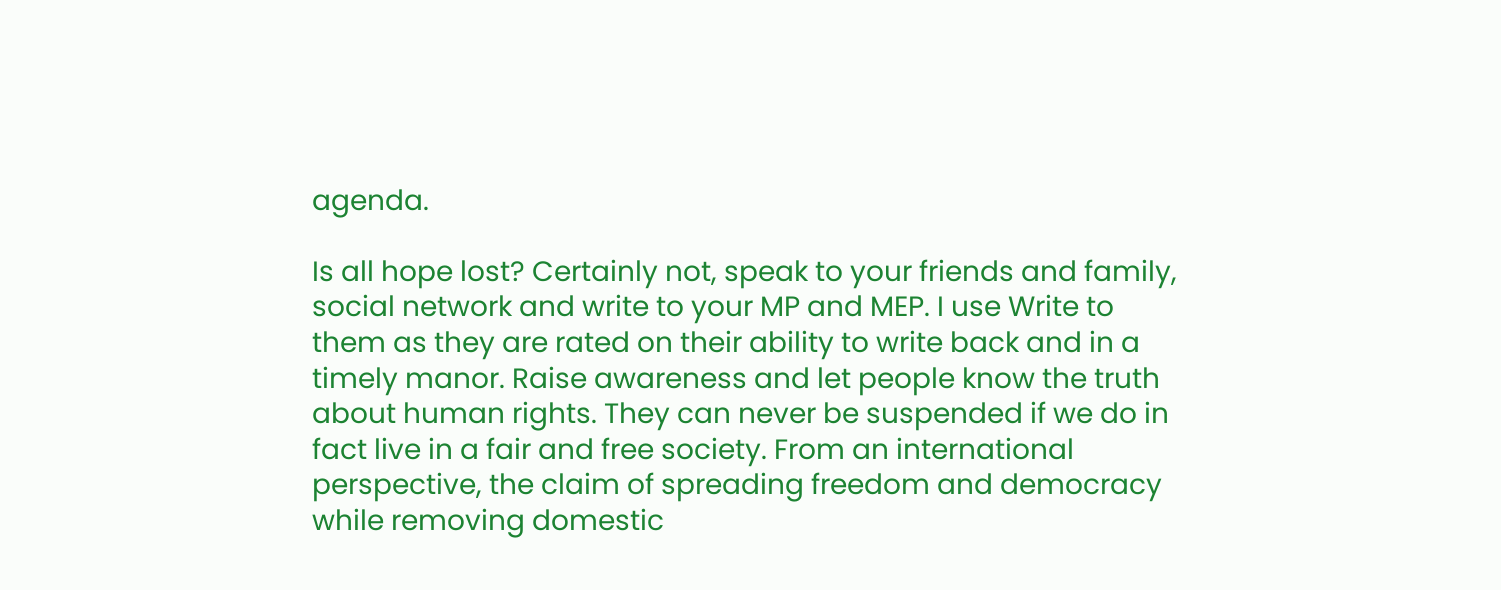agenda.

Is all hope lost? Certainly not, speak to your friends and family, social network and write to your MP and MEP. I use Write to them as they are rated on their ability to write back and in a timely manor. Raise awareness and let people know the truth about human rights. They can never be suspended if we do in fact live in a fair and free society. From an international perspective, the claim of spreading freedom and democracy while removing domestic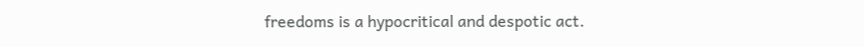freedoms is a hypocritical and despotic act.